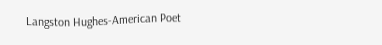Langston Hughes-American Poet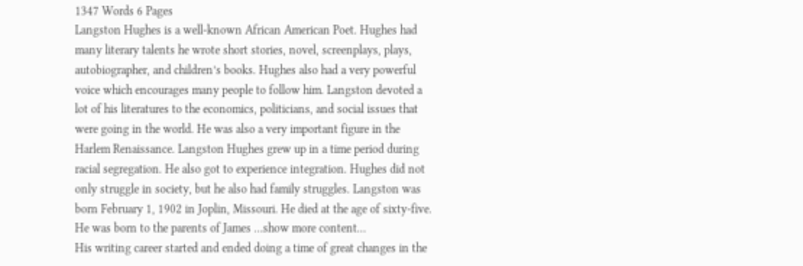1347 Words 6 Pages
Langston Hughes is a well-known African American Poet. Hughes had many literary talents he wrote short stories, novel, screenplays, plays, autobiographer, and children’s books. Hughes also had a very powerful voice which encourages many people to follow him. Langston devoted a lot of his literatures to the economics, politicians, and social issues that were going in the world. He was also a very important figure in the Harlem Renaissance. Langston Hughes grew up in a time period during racial segregation. He also got to experience integration. Hughes did not only struggle in society, but he also had family struggles. Langston was born February 1, 1902 in Joplin, Missouri. He died at the age of sixty-five. He was born to the parents of James …show more content…
His writing career started and ended doing a time of great changes in the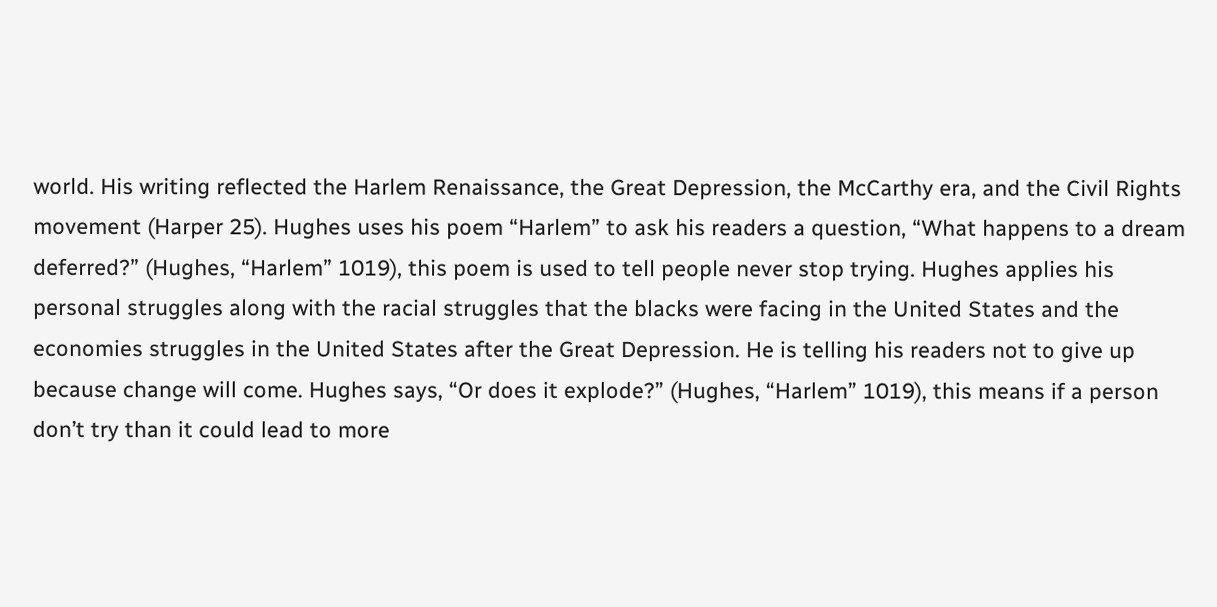world. His writing reflected the Harlem Renaissance, the Great Depression, the McCarthy era, and the Civil Rights movement (Harper 25). Hughes uses his poem “Harlem” to ask his readers a question, “What happens to a dream deferred?” (Hughes, “Harlem” 1019), this poem is used to tell people never stop trying. Hughes applies his personal struggles along with the racial struggles that the blacks were facing in the United States and the economies struggles in the United States after the Great Depression. He is telling his readers not to give up because change will come. Hughes says, “Or does it explode?” (Hughes, “Harlem” 1019), this means if a person don’t try than it could lead to more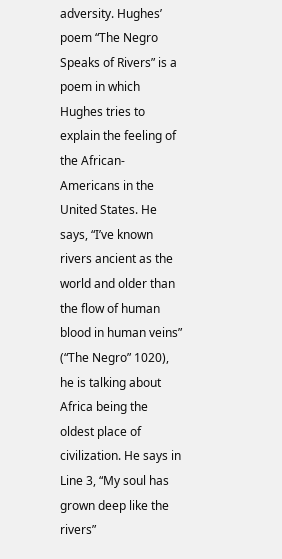adversity. Hughes’ poem “The Negro Speaks of Rivers” is a poem in which Hughes tries to explain the feeling of the African-Americans in the United States. He says, “I’ve known rivers ancient as the world and older than the flow of human blood in human veins” (“The Negro” 1020), he is talking about Africa being the oldest place of civilization. He says in Line 3, “My soul has grown deep like the rivers”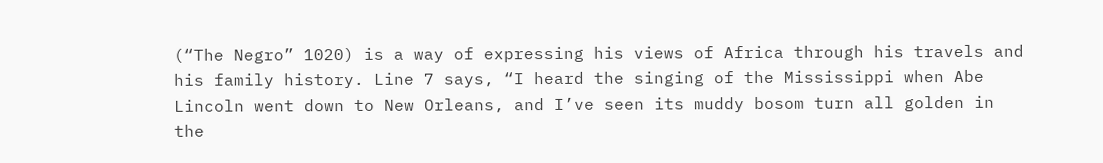(“The Negro” 1020) is a way of expressing his views of Africa through his travels and his family history. Line 7 says, “I heard the singing of the Mississippi when Abe Lincoln went down to New Orleans, and I’ve seen its muddy bosom turn all golden in the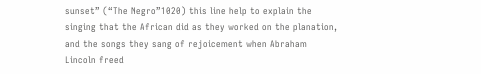sunset” (“The Negro”1020) this line help to explain the singing that the African did as they worked on the planation, and the songs they sang of rejoicement when Abraham Lincoln freed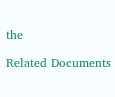the

Related Documents